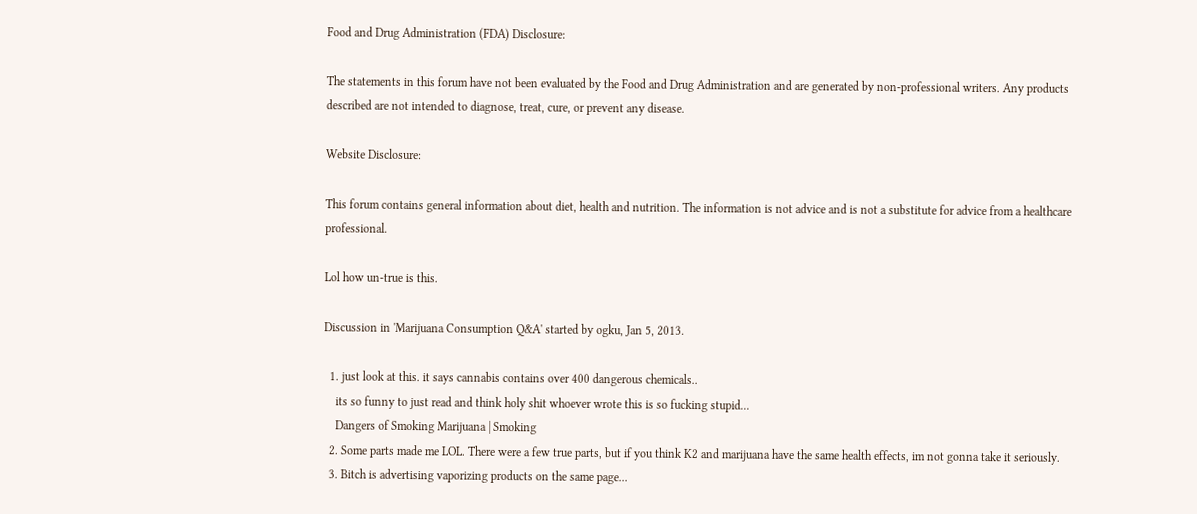Food and Drug Administration (FDA) Disclosure:

The statements in this forum have not been evaluated by the Food and Drug Administration and are generated by non-professional writers. Any products described are not intended to diagnose, treat, cure, or prevent any disease.

Website Disclosure:

This forum contains general information about diet, health and nutrition. The information is not advice and is not a substitute for advice from a healthcare professional.

Lol how un-true is this.

Discussion in 'Marijuana Consumption Q&A' started by ogku, Jan 5, 2013.

  1. just look at this. it says cannabis contains over 400 dangerous chemicals..
    its so funny to just read and think holy shit whoever wrote this is so fucking stupid...
    Dangers of Smoking Marijuana | Smoking
  2. Some parts made me LOL. There were a few true parts, but if you think K2 and marijuana have the same health effects, im not gonna take it seriously.
  3. Bitch is advertising vaporizing products on the same page...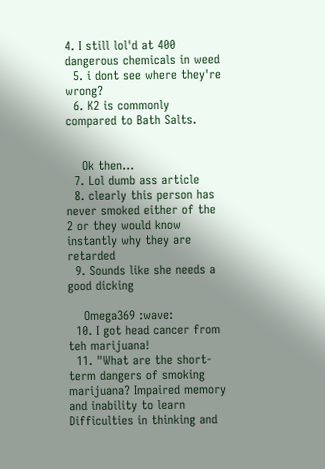4. I still lol'd at 400 dangerous chemicals in weed
  5. i dont see where they're wrong?
  6. K2 is commonly compared to Bath Salts.


    Ok then...
  7. Lol dumb ass article
  8. clearly this person has never smoked either of the 2 or they would know instantly why they are retarded
  9. Sounds like she needs a good dicking

    Omega369 :wave:
  10. I got head cancer from teh marijuana!
  11. "What are the short-term dangers of smoking marijuana? Impaired memory and inability to learn Difficulties in thinking and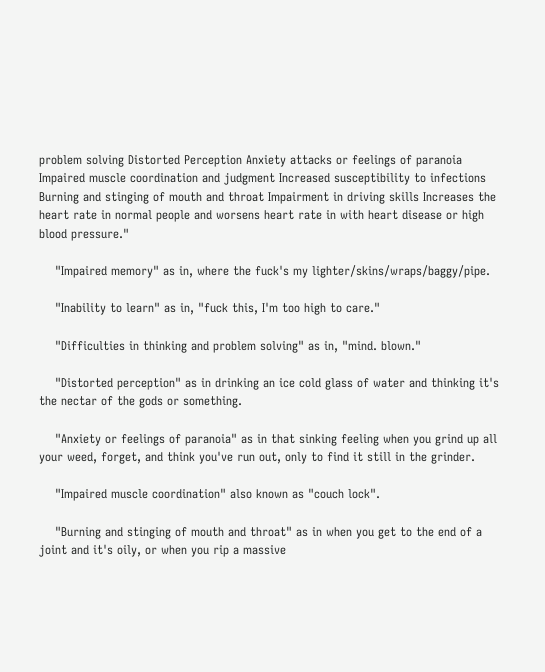problem solving Distorted Perception Anxiety attacks or feelings of paranoia Impaired muscle coordination and judgment Increased susceptibility to infections Burning and stinging of mouth and throat Impairment in driving skills Increases the heart rate in normal people and worsens heart rate in with heart disease or high blood pressure."

    "Impaired memory" as in, where the fuck's my lighter/skins/wraps/baggy/pipe.

    "Inability to learn" as in, "fuck this, I'm too high to care."

    "Difficulties in thinking and problem solving" as in, "mind. blown."

    "Distorted perception" as in drinking an ice cold glass of water and thinking it's the nectar of the gods or something.

    "Anxiety or feelings of paranoia" as in that sinking feeling when you grind up all your weed, forget, and think you've run out, only to find it still in the grinder.

    "Impaired muscle coordination" also known as "couch lock".

    "Burning and stinging of mouth and throat" as in when you get to the end of a joint and it's oily, or when you rip a massive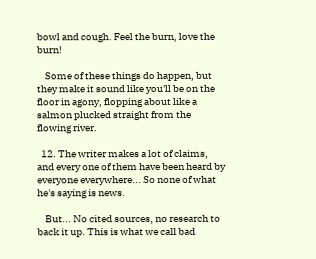bowl and cough. Feel the burn, love the burn!

    Some of these things do happen, but they make it sound like you'll be on the floor in agony, flopping about like a salmon plucked straight from the flowing river.

  12. The writer makes a lot of claims, and every one of them have been heard by everyone everywhere... So none of what he's saying is news.

    But... No cited sources, no research to back it up. This is what we call bad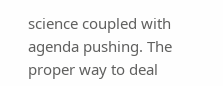science coupled with agenda pushing. The proper way to deal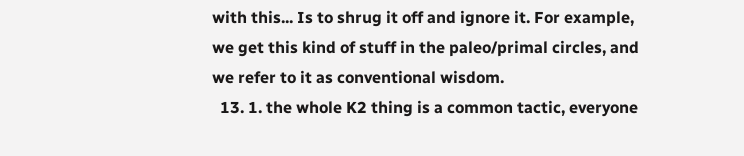with this... Is to shrug it off and ignore it. For example, we get this kind of stuff in the paleo/primal circles, and we refer to it as conventional wisdom.
  13. 1. the whole K2 thing is a common tactic, everyone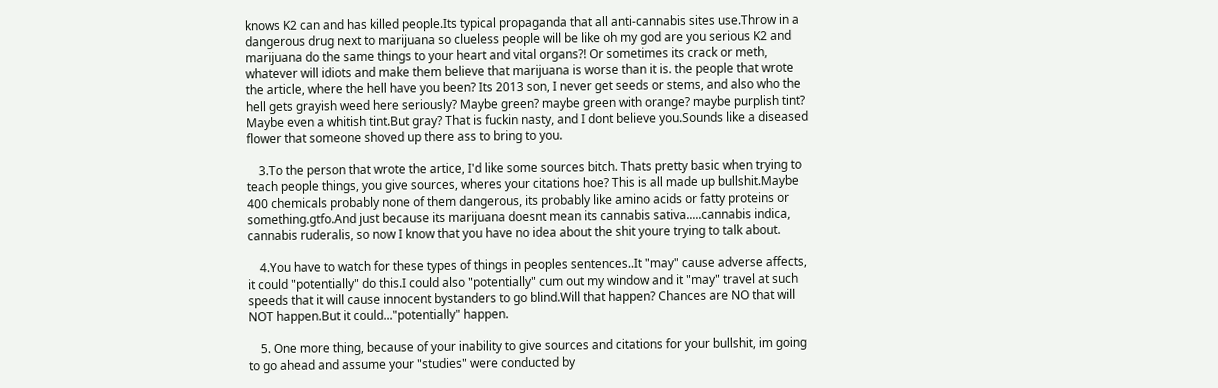knows K2 can and has killed people.Its typical propaganda that all anti-cannabis sites use.Throw in a dangerous drug next to marijuana so clueless people will be like oh my god are you serious K2 and marijuana do the same things to your heart and vital organs?! Or sometimes its crack or meth, whatever will idiots and make them believe that marijuana is worse than it is. the people that wrote the article, where the hell have you been? Its 2013 son, I never get seeds or stems, and also who the hell gets grayish weed here seriously? Maybe green? maybe green with orange? maybe purplish tint? Maybe even a whitish tint.But gray? That is fuckin nasty, and I dont believe you.Sounds like a diseased flower that someone shoved up there ass to bring to you.

    3.To the person that wrote the artice, I'd like some sources bitch. Thats pretty basic when trying to teach people things, you give sources, wheres your citations hoe? This is all made up bullshit.Maybe 400 chemicals probably none of them dangerous, its probably like amino acids or fatty proteins or something.gtfo.And just because its marijuana doesnt mean its cannabis sativa.....cannabis indica, cannabis ruderalis, so now I know that you have no idea about the shit youre trying to talk about.

    4.You have to watch for these types of things in peoples sentences..It "may" cause adverse affects, it could "potentially" do this.I could also "potentially" cum out my window and it "may" travel at such speeds that it will cause innocent bystanders to go blind.Will that happen? Chances are NO that will NOT happen.But it could..."potentially" happen.

    5. One more thing, because of your inability to give sources and citations for your bullshit, im going to go ahead and assume your "studies" were conducted by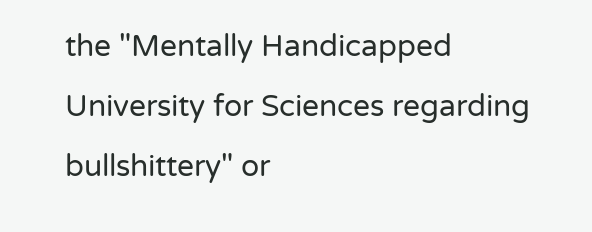the "Mentally Handicapped University for Sciences regarding bullshittery" or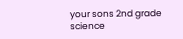your sons 2nd grade science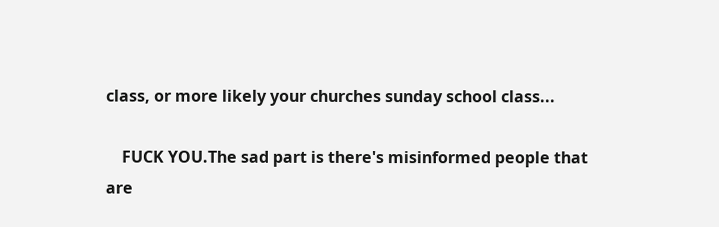class, or more likely your churches sunday school class...

    FUCK YOU.The sad part is there's misinformed people that are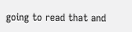going to read that and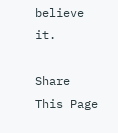believe it.

Share This Page